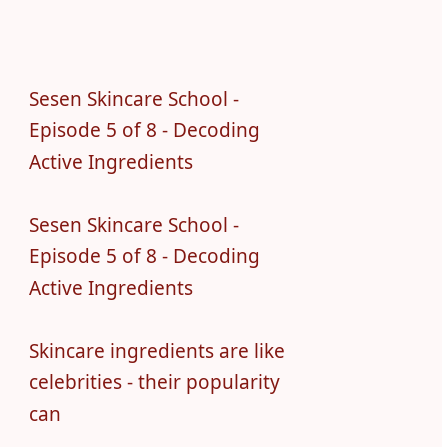Sesen Skincare School - Episode 5 of 8 - Decoding Active Ingredients

Sesen Skincare School - Episode 5 of 8 - Decoding Active Ingredients

Skincare ingredients are like celebrities - their popularity can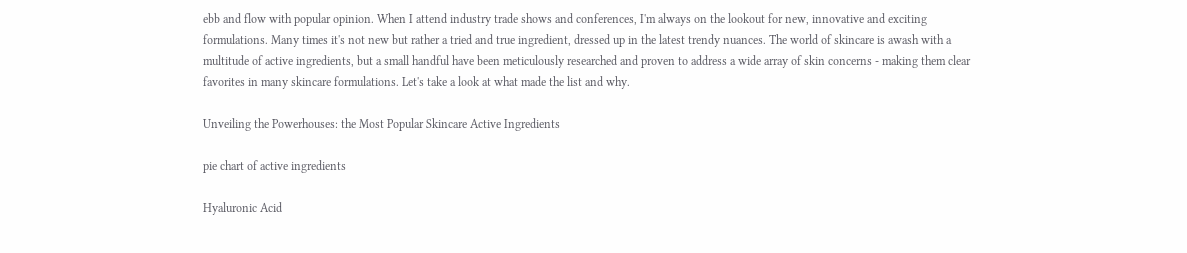ebb and flow with popular opinion. When I attend industry trade shows and conferences, I'm always on the lookout for new, innovative and exciting formulations. Many times it's not new but rather a tried and true ingredient, dressed up in the latest trendy nuances. The world of skincare is awash with a multitude of active ingredients, but a small handful have been meticulously researched and proven to address a wide array of skin concerns - making them clear favorites in many skincare formulations. Let's take a look at what made the list and why.

Unveiling the Powerhouses: the Most Popular Skincare Active Ingredients

pie chart of active ingredients

Hyaluronic Acid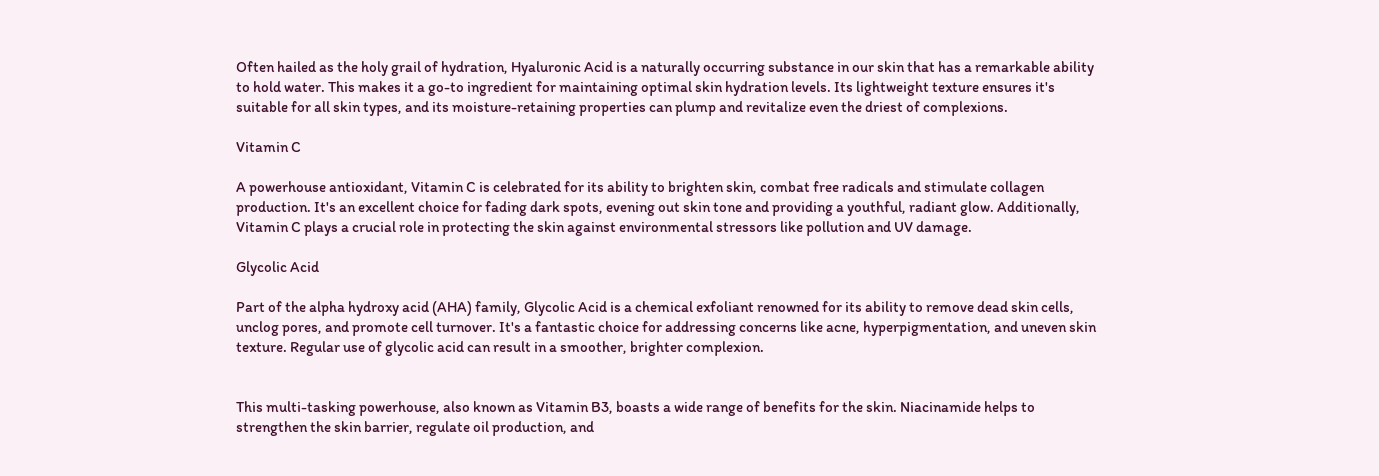Often hailed as the holy grail of hydration, Hyaluronic Acid is a naturally occurring substance in our skin that has a remarkable ability to hold water. This makes it a go-to ingredient for maintaining optimal skin hydration levels. Its lightweight texture ensures it's suitable for all skin types, and its moisture-retaining properties can plump and revitalize even the driest of complexions.

Vitamin C

A powerhouse antioxidant, Vitamin C is celebrated for its ability to brighten skin, combat free radicals and stimulate collagen production. It's an excellent choice for fading dark spots, evening out skin tone and providing a youthful, radiant glow. Additionally, Vitamin C plays a crucial role in protecting the skin against environmental stressors like pollution and UV damage.

Glycolic Acid

Part of the alpha hydroxy acid (AHA) family, Glycolic Acid is a chemical exfoliant renowned for its ability to remove dead skin cells, unclog pores, and promote cell turnover. It's a fantastic choice for addressing concerns like acne, hyperpigmentation, and uneven skin texture. Regular use of glycolic acid can result in a smoother, brighter complexion.


This multi-tasking powerhouse, also known as Vitamin B3, boasts a wide range of benefits for the skin. Niacinamide helps to strengthen the skin barrier, regulate oil production, and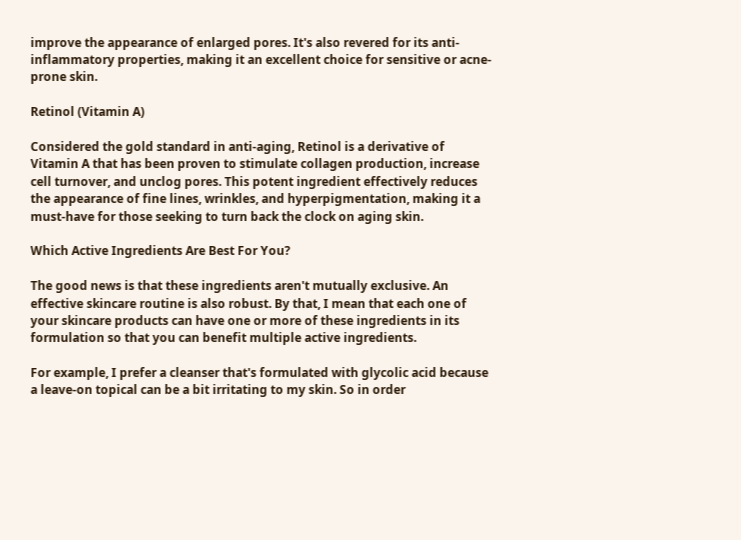improve the appearance of enlarged pores. It's also revered for its anti-inflammatory properties, making it an excellent choice for sensitive or acne-prone skin.

Retinol (Vitamin A)

Considered the gold standard in anti-aging, Retinol is a derivative of Vitamin A that has been proven to stimulate collagen production, increase cell turnover, and unclog pores. This potent ingredient effectively reduces the appearance of fine lines, wrinkles, and hyperpigmentation, making it a must-have for those seeking to turn back the clock on aging skin.

Which Active Ingredients Are Best For You?

The good news is that these ingredients aren't mutually exclusive. An effective skincare routine is also robust. By that, I mean that each one of your skincare products can have one or more of these ingredients in its formulation so that you can benefit multiple active ingredients.

For example, I prefer a cleanser that's formulated with glycolic acid because a leave-on topical can be a bit irritating to my skin. So in order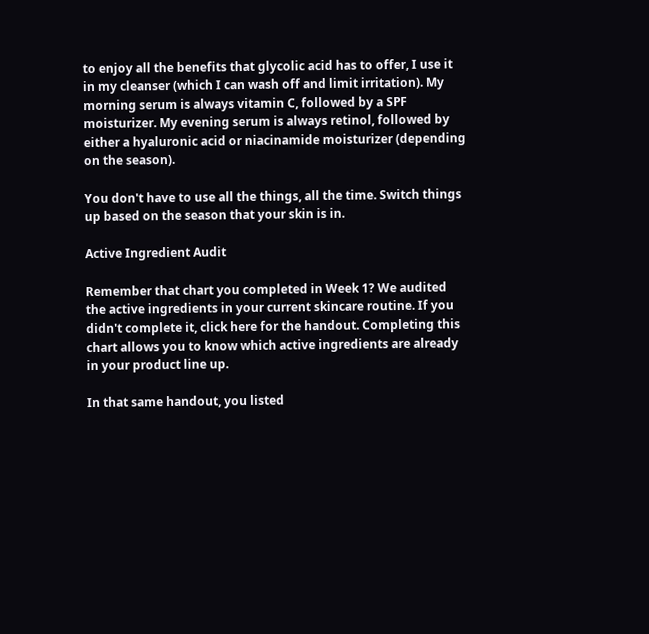to enjoy all the benefits that glycolic acid has to offer, I use it in my cleanser (which I can wash off and limit irritation). My morning serum is always vitamin C, followed by a SPF moisturizer. My evening serum is always retinol, followed by either a hyaluronic acid or niacinamide moisturizer (depending on the season).

You don't have to use all the things, all the time. Switch things up based on the season that your skin is in.

Active Ingredient Audit

Remember that chart you completed in Week 1? We audited the active ingredients in your current skincare routine. If you didn't complete it, click here for the handout. Completing this chart allows you to know which active ingredients are already in your product line up.

In that same handout, you listed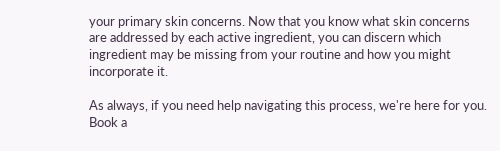your primary skin concerns. Now that you know what skin concerns are addressed by each active ingredient, you can discern which ingredient may be missing from your routine and how you might incorporate it.

As always, if you need help navigating this process, we're here for you. Book a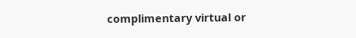complimentary virtual or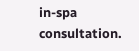in-spa consultation.